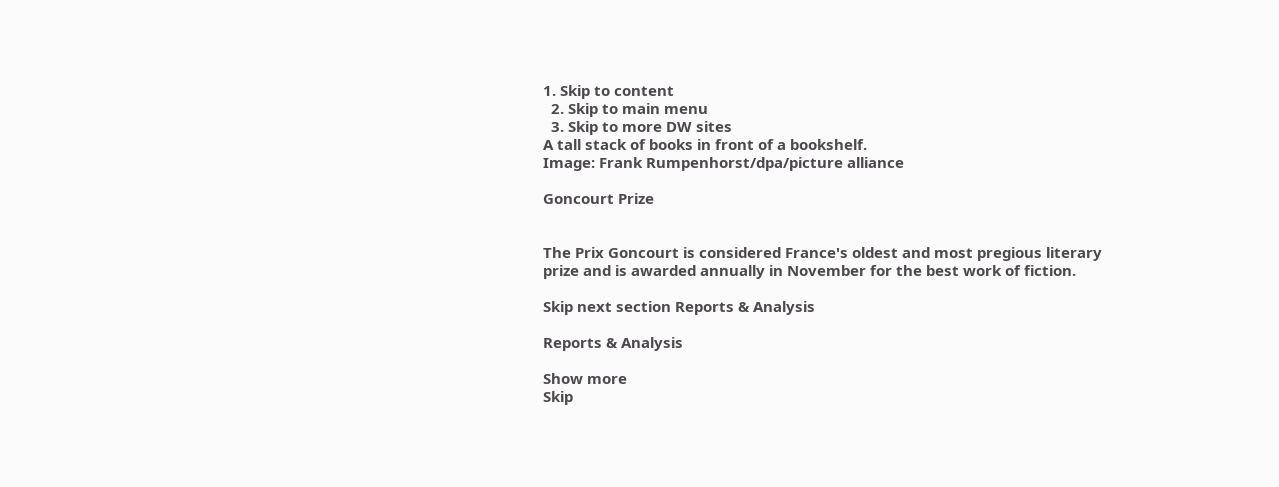1. Skip to content
  2. Skip to main menu
  3. Skip to more DW sites
A tall stack of books in front of a bookshelf.
Image: Frank Rumpenhorst/dpa/picture alliance

Goncourt Prize


The Prix Goncourt is considered France's oldest and most pregious literary prize and is awarded annually in November for the best work of fiction.

Skip next section Reports & Analysis

Reports & Analysis

Show more
Skip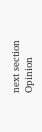next section Opinion